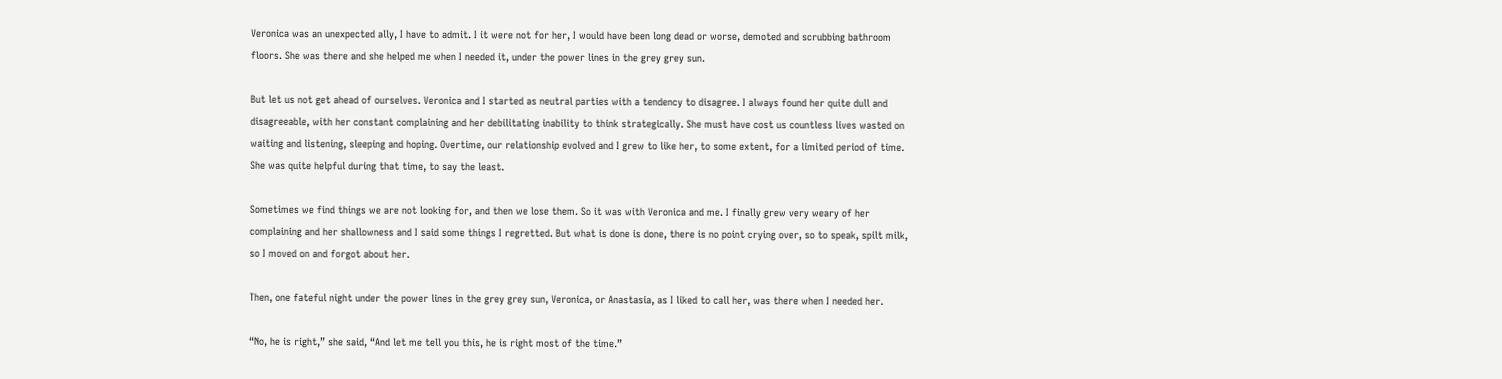Veronica was an unexpected ally, I have to admit. I it were not for her, I would have been long dead or worse, demoted and scrubbing bathroom floors. She was there and she helped me when I needed it, under the power lines in the grey grey sun.

But let us not get ahead of ourselves. Veronica and I started as neutral parties with a tendency to disagree. I always found her quite dull and disagreeable, with her constant complaining and her debilitating inability to think strategically. She must have cost us countless lives wasted on waiting and listening, sleeping and hoping. Overtime, our relationship evolved and I grew to like her, to some extent, for a limited period of time. She was quite helpful during that time, to say the least.

Sometimes we find things we are not looking for, and then we lose them. So it was with Veronica and me. I finally grew very weary of her complaining and her shallowness and I said some things I regretted. But what is done is done, there is no point crying over, so to speak, spilt milk, so I moved on and forgot about her.

Then, one fateful night under the power lines in the grey grey sun, Veronica, or Anastasia, as I liked to call her, was there when I needed her.

“No, he is right,” she said, “And let me tell you this, he is right most of the time.”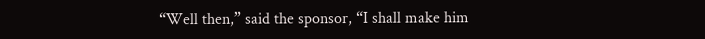“Well then,” said the sponsor, “I shall make him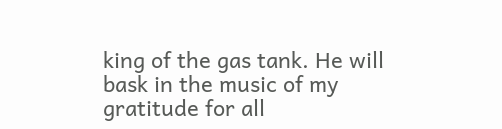king of the gas tank. He will bask in the music of my gratitude for all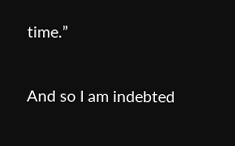time.”

And so I am indebted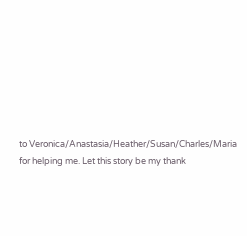to Veronica/Anastasia/Heather/Susan/Charles/Maria for helping me. Let this story be my thank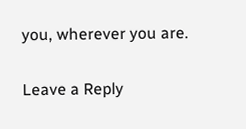you, wherever you are.

Leave a Reply